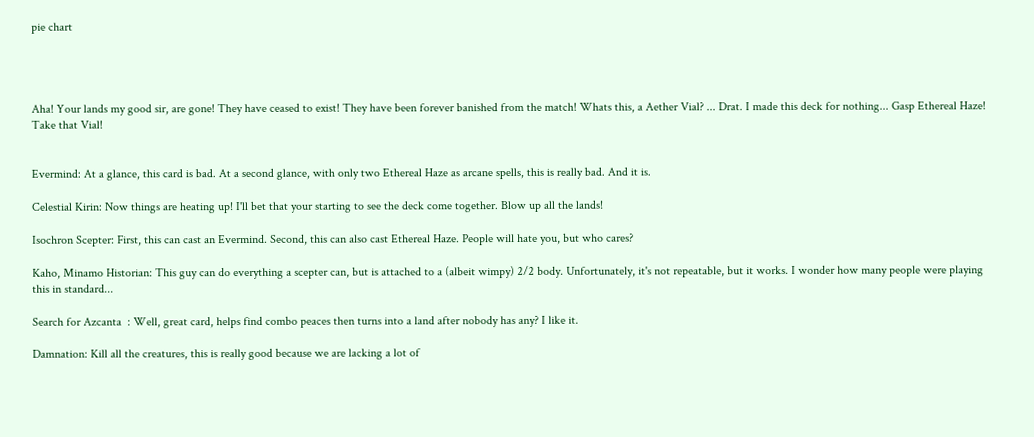pie chart




Aha! Your lands my good sir, are gone! They have ceased to exist! They have been forever banished from the match! Whats this, a Aether Vial? ... Drat. I made this deck for nothing... Gasp Ethereal Haze! Take that Vial!


Evermind: At a glance, this card is bad. At a second glance, with only two Ethereal Haze as arcane spells, this is really bad. And it is.

Celestial Kirin: Now things are heating up! I'll bet that your starting to see the deck come together. Blow up all the lands!

Isochron Scepter: First, this can cast an Evermind. Second, this can also cast Ethereal Haze. People will hate you, but who cares?

Kaho, Minamo Historian: This guy can do everything a scepter can, but is attached to a (albeit wimpy) 2/2 body. Unfortunately, it's not repeatable, but it works. I wonder how many people were playing this in standard...

Search for Azcanta  : Well, great card, helps find combo peaces then turns into a land after nobody has any? I like it.

Damnation: Kill all the creatures, this is really good because we are lacking a lot of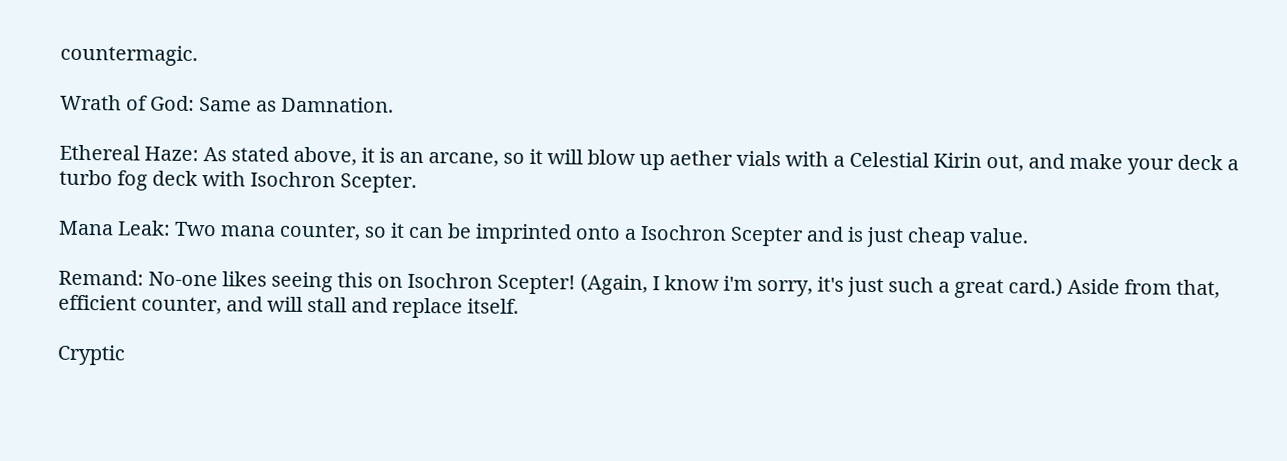countermagic.

Wrath of God: Same as Damnation.

Ethereal Haze: As stated above, it is an arcane, so it will blow up aether vials with a Celestial Kirin out, and make your deck a turbo fog deck with Isochron Scepter.

Mana Leak: Two mana counter, so it can be imprinted onto a Isochron Scepter and is just cheap value.

Remand: No-one likes seeing this on Isochron Scepter! (Again, I know i'm sorry, it's just such a great card.) Aside from that, efficient counter, and will stall and replace itself.

Cryptic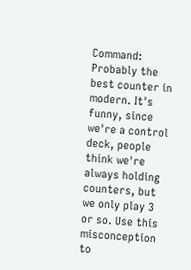Command: Probably the best counter in modern. It's funny, since we're a control deck, people think we're always holding counters, but we only play 3 or so. Use this misconception to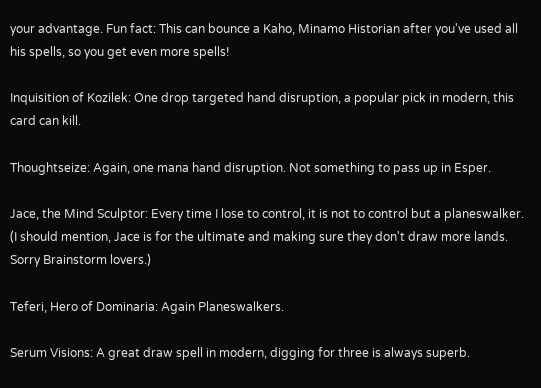your advantage. Fun fact: This can bounce a Kaho, Minamo Historian after you've used all his spells, so you get even more spells!

Inquisition of Kozilek: One drop targeted hand disruption, a popular pick in modern, this card can kill.

Thoughtseize: Again, one mana hand disruption. Not something to pass up in Esper.

Jace, the Mind Sculptor: Every time I lose to control, it is not to control but a planeswalker. (I should mention, Jace is for the ultimate and making sure they don't draw more lands. Sorry Brainstorm lovers.)

Teferi, Hero of Dominaria: Again Planeswalkers.

Serum Visions: A great draw spell in modern, digging for three is always superb.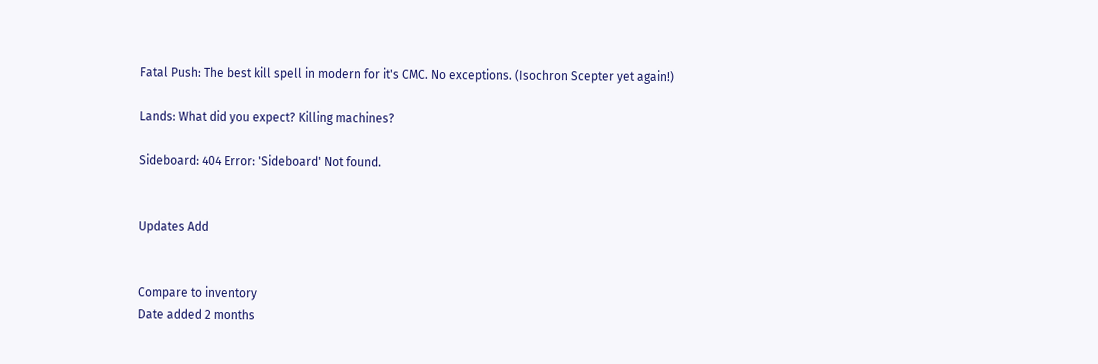Fatal Push: The best kill spell in modern for it's CMC. No exceptions. (Isochron Scepter yet again!)

Lands: What did you expect? Killing machines?

Sideboard: 404 Error: 'Sideboard' Not found.


Updates Add


Compare to inventory
Date added 2 months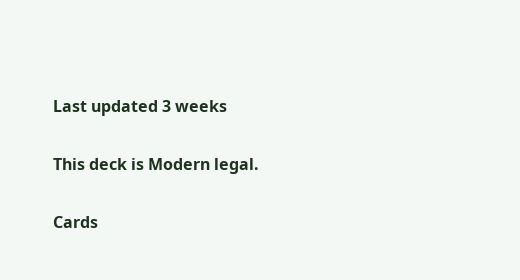Last updated 3 weeks

This deck is Modern legal.

Cards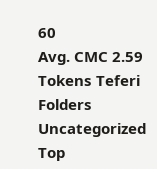60
Avg. CMC 2.59
Tokens Teferi
Folders Uncategorized
Top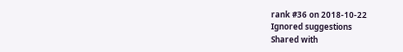rank #36 on 2018-10-22
Ignored suggestions
Shared with